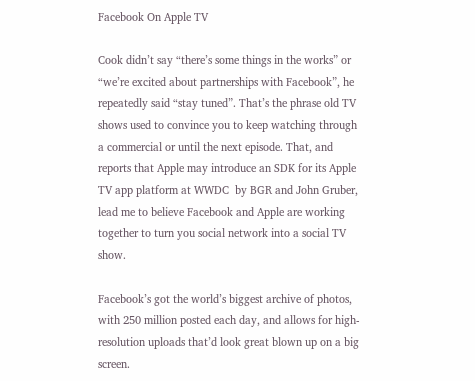Facebook On Apple TV

Cook didn’t say “there’s some things in the works” or “we’re excited about partnerships with Facebook”, he repeatedly said “stay tuned”. That’s the phrase old TV shows used to convince you to keep watching through a commercial or until the next episode. That, and reports that Apple may introduce an SDK for its Apple TV app platform at WWDC  by BGR and John Gruber, lead me to believe Facebook and Apple are working together to turn you social network into a social TV show.

Facebook’s got the world’s biggest archive of photos, with 250 million posted each day, and allows for high-resolution uploads that’d look great blown up on a big screen.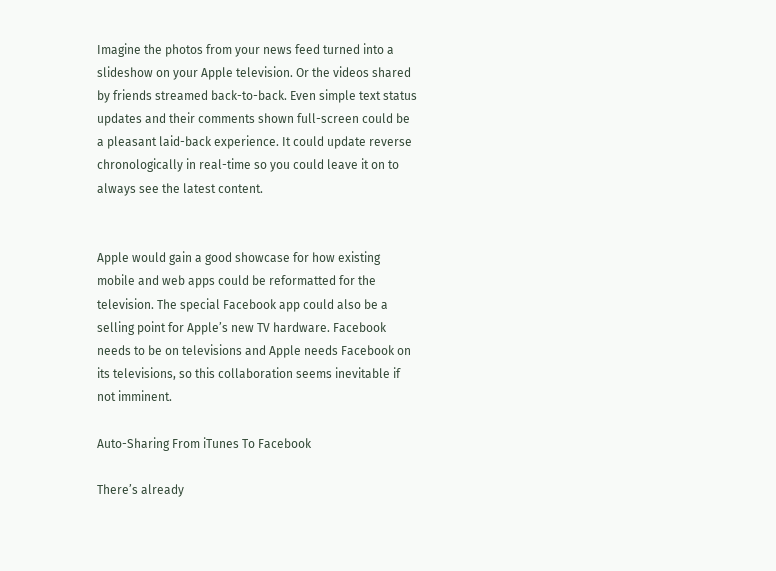Imagine the photos from your news feed turned into a slideshow on your Apple television. Or the videos shared by friends streamed back-to-back. Even simple text status updates and their comments shown full-screen could be a pleasant laid-back experience. It could update reverse chronologically in real-time so you could leave it on to always see the latest content.


Apple would gain a good showcase for how existing mobile and web apps could be reformatted for the television. The special Facebook app could also be a selling point for Apple’s new TV hardware. Facebook needs to be on televisions and Apple needs Facebook on its televisions, so this collaboration seems inevitable if not imminent.

Auto-Sharing From iTunes To Facebook

There’s already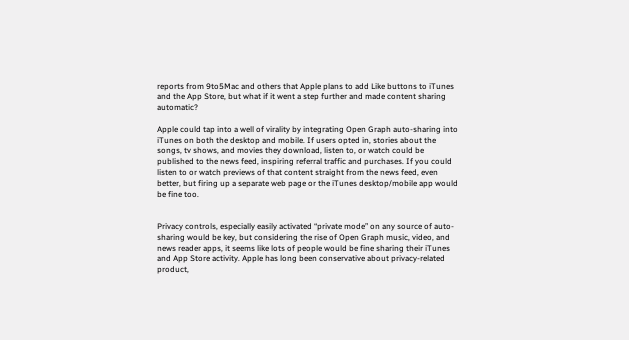reports from 9to5Mac and others that Apple plans to add Like buttons to iTunes and the App Store, but what if it went a step further and made content sharing automatic?

Apple could tap into a well of virality by integrating Open Graph auto-sharing into iTunes on both the desktop and mobile. If users opted in, stories about the songs, tv shows, and movies they download, listen to, or watch could be published to the news feed, inspiring referral traffic and purchases. If you could listen to or watch previews of that content straight from the news feed, even better, but firing up a separate web page or the iTunes desktop/mobile app would be fine too.


Privacy controls, especially easily activated “private mode” on any source of auto-sharing would be key, but considering the rise of Open Graph music, video, and news reader apps, it seems like lots of people would be fine sharing their iTunes and App Store activity. Apple has long been conservative about privacy-related product,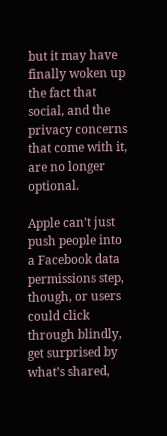but it may have finally woken up the fact that social, and the privacy concerns that come with it, are no longer optional.

Apple can’t just push people into a Facebook data permissions step, though, or users could click through blindly, get surprised by what’s shared,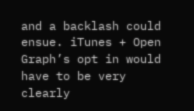and a backlash could ensue. iTunes + Open Graph’s opt in would have to be very clearly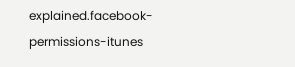explained.facebook-permissions-itunes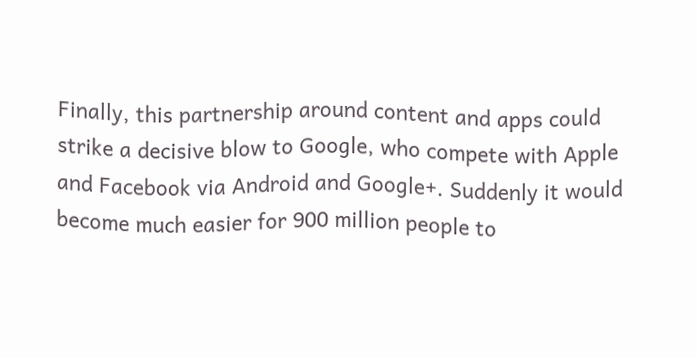Finally, this partnership around content and apps could strike a decisive blow to Google, who compete with Apple and Facebook via Android and Google+. Suddenly it would become much easier for 900 million people to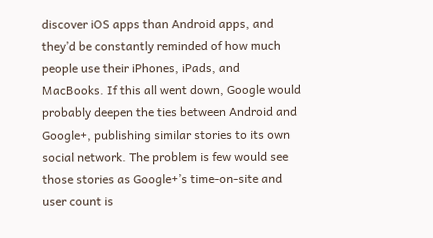discover iOS apps than Android apps, and they’d be constantly reminded of how much people use their iPhones, iPads, and MacBooks. If this all went down, Google would probably deepen the ties between Android and Google+, publishing similar stories to its own social network. The problem is few would see those stories as Google+’s time-on-site and user count is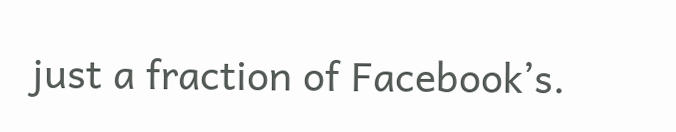just a fraction of Facebook’s.